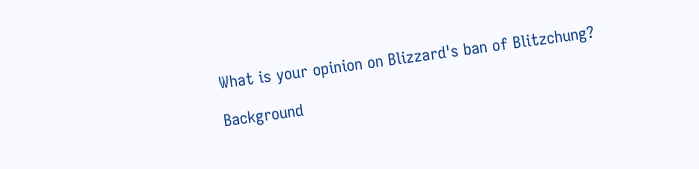What is your opinion on Blizzard's ban of Blitzchung?

Background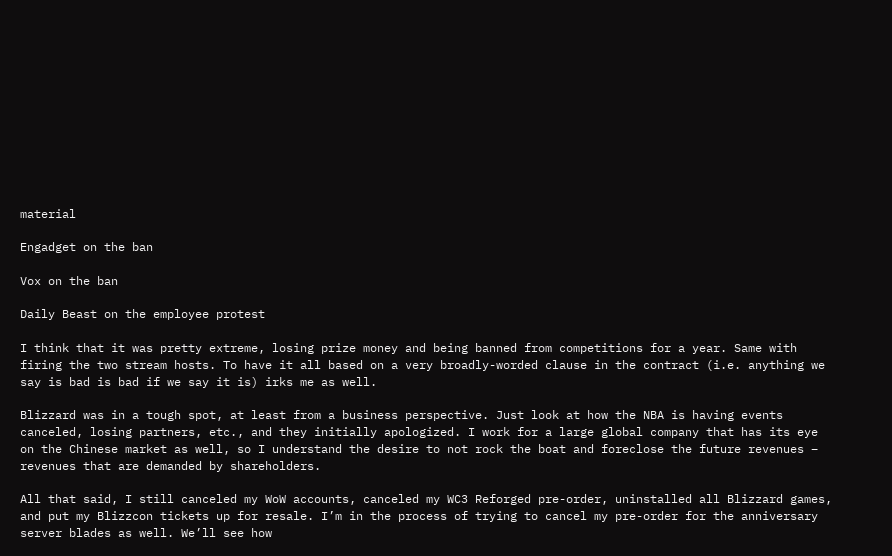material

Engadget on the ban

Vox on the ban

Daily Beast on the employee protest

I think that it was pretty extreme, losing prize money and being banned from competitions for a year. Same with firing the two stream hosts. To have it all based on a very broadly-worded clause in the contract (i.e. anything we say is bad is bad if we say it is) irks me as well.

Blizzard was in a tough spot, at least from a business perspective. Just look at how the NBA is having events canceled, losing partners, etc., and they initially apologized. I work for a large global company that has its eye on the Chinese market as well, so I understand the desire to not rock the boat and foreclose the future revenues – revenues that are demanded by shareholders.

All that said, I still canceled my WoW accounts, canceled my WC3 Reforged pre-order, uninstalled all Blizzard games, and put my Blizzcon tickets up for resale. I’m in the process of trying to cancel my pre-order for the anniversary server blades as well. We’ll see how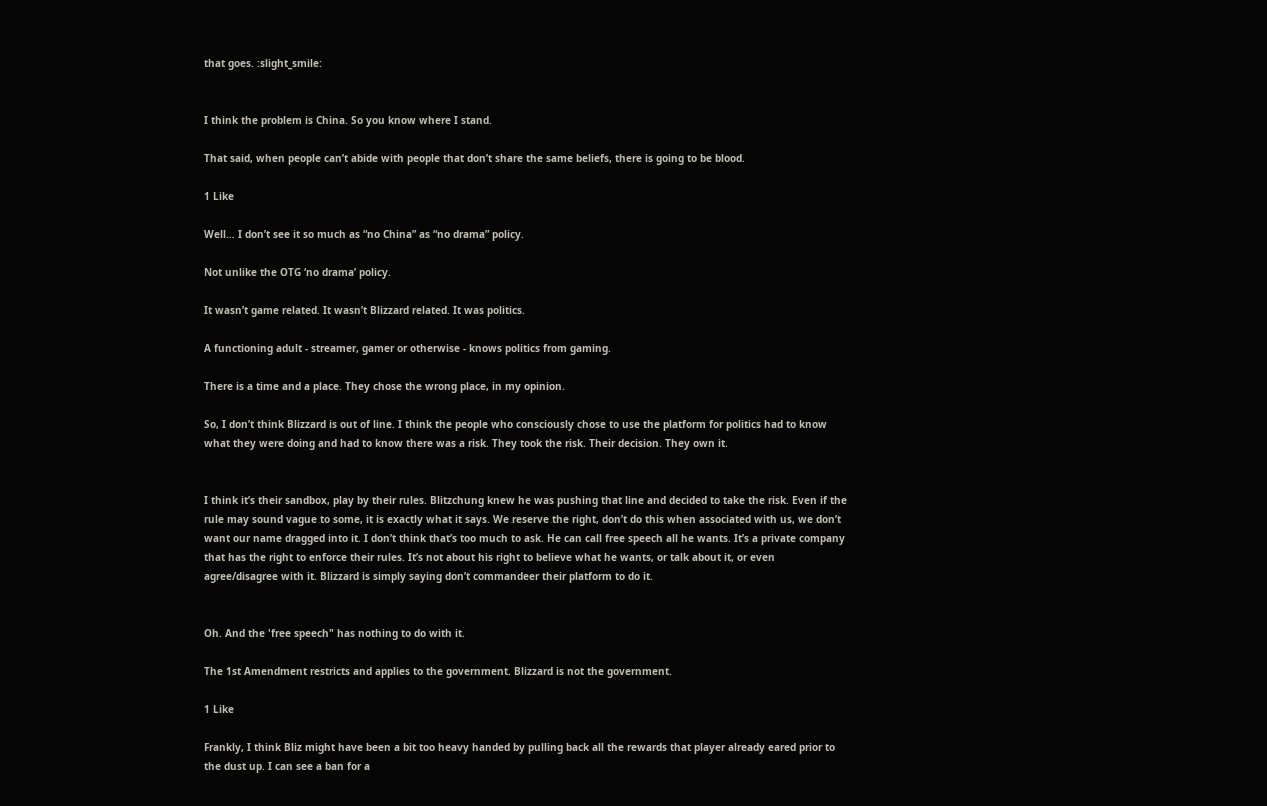that goes. :slight_smile:


I think the problem is China. So you know where I stand.

That said, when people can’t abide with people that don’t share the same beliefs, there is going to be blood.

1 Like

Well… I don’t see it so much as “no China” as “no drama” policy.

Not unlike the OTG ‘no drama’ policy.

It wasn’t game related. It wasn’t Blizzard related. It was politics.

A functioning adult - streamer, gamer or otherwise - knows politics from gaming.

There is a time and a place. They chose the wrong place, in my opinion.

So, I don’t think Blizzard is out of line. I think the people who consciously chose to use the platform for politics had to know what they were doing and had to know there was a risk. They took the risk. Their decision. They own it.


I think it’s their sandbox, play by their rules. Blitzchung knew he was pushing that line and decided to take the risk. Even if the rule may sound vague to some, it is exactly what it says. We reserve the right, don’t do this when associated with us, we don’t want our name dragged into it. I don’t think that’s too much to ask. He can call free speech all he wants. It’s a private company that has the right to enforce their rules. It’s not about his right to believe what he wants, or talk about it, or even agree/disagree with it. Blizzard is simply saying don’t commandeer their platform to do it.


Oh. And the 'free speech" has nothing to do with it.

The 1st Amendment restricts and applies to the government. Blizzard is not the government.

1 Like

Frankly, I think Bliz might have been a bit too heavy handed by pulling back all the rewards that player already eared prior to the dust up. I can see a ban for a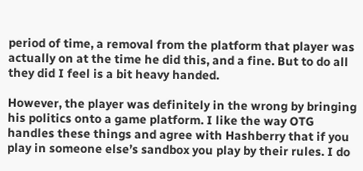period of time, a removal from the platform that player was actually on at the time he did this, and a fine. But to do all they did I feel is a bit heavy handed.

However, the player was definitely in the wrong by bringing his politics onto a game platform. I like the way OTG handles these things and agree with Hashberry that if you play in someone else’s sandbox you play by their rules. I do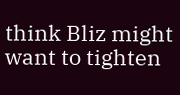think Bliz might want to tighten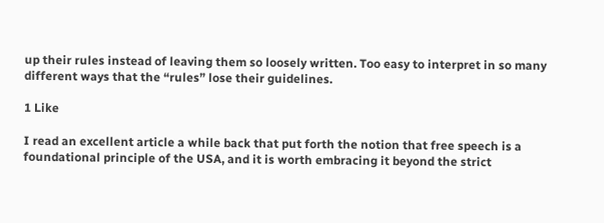up their rules instead of leaving them so loosely written. Too easy to interpret in so many different ways that the “rules” lose their guidelines.

1 Like

I read an excellent article a while back that put forth the notion that free speech is a foundational principle of the USA, and it is worth embracing it beyond the strict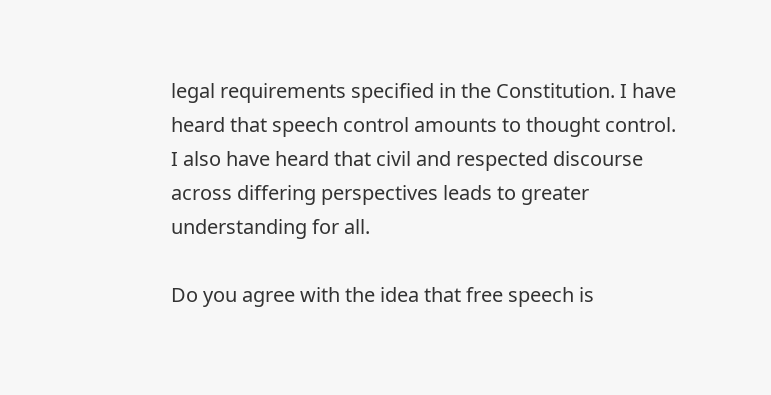legal requirements specified in the Constitution. I have heard that speech control amounts to thought control. I also have heard that civil and respected discourse across differing perspectives leads to greater understanding for all.

Do you agree with the idea that free speech is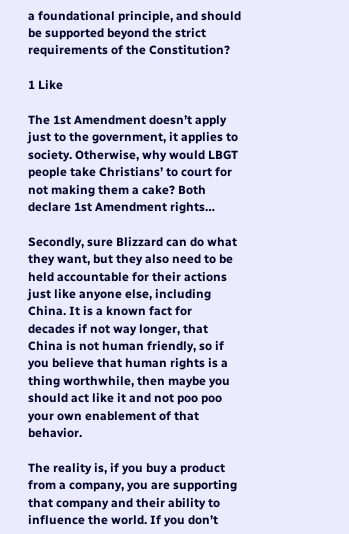a foundational principle, and should be supported beyond the strict requirements of the Constitution?

1 Like

The 1st Amendment doesn’t apply just to the government, it applies to society. Otherwise, why would LBGT people take Christians’ to court for not making them a cake? Both declare 1st Amendment rights…

Secondly, sure Blizzard can do what they want, but they also need to be held accountable for their actions just like anyone else, including China. It is a known fact for decades if not way longer, that China is not human friendly, so if you believe that human rights is a thing worthwhile, then maybe you should act like it and not poo poo your own enablement of that behavior.

The reality is, if you buy a product from a company, you are supporting that company and their ability to influence the world. If you don’t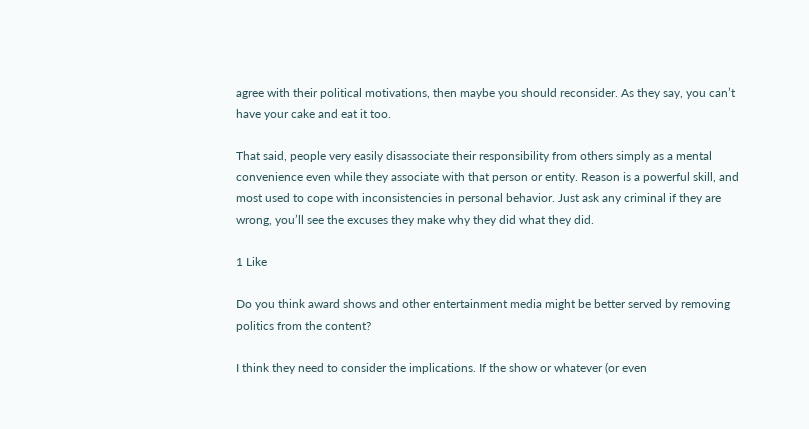agree with their political motivations, then maybe you should reconsider. As they say, you can’t have your cake and eat it too.

That said, people very easily disassociate their responsibility from others simply as a mental convenience even while they associate with that person or entity. Reason is a powerful skill, and most used to cope with inconsistencies in personal behavior. Just ask any criminal if they are wrong, you’ll see the excuses they make why they did what they did.

1 Like

Do you think award shows and other entertainment media might be better served by removing politics from the content?

I think they need to consider the implications. If the show or whatever (or even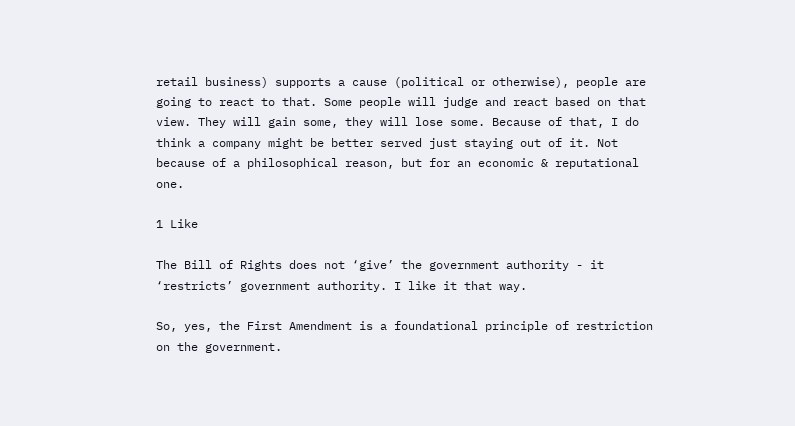retail business) supports a cause (political or otherwise), people are going to react to that. Some people will judge and react based on that view. They will gain some, they will lose some. Because of that, I do think a company might be better served just staying out of it. Not because of a philosophical reason, but for an economic & reputational one.

1 Like

The Bill of Rights does not ‘give’ the government authority - it ‘restricts’ government authority. I like it that way.

So, yes, the First Amendment is a foundational principle of restriction on the government.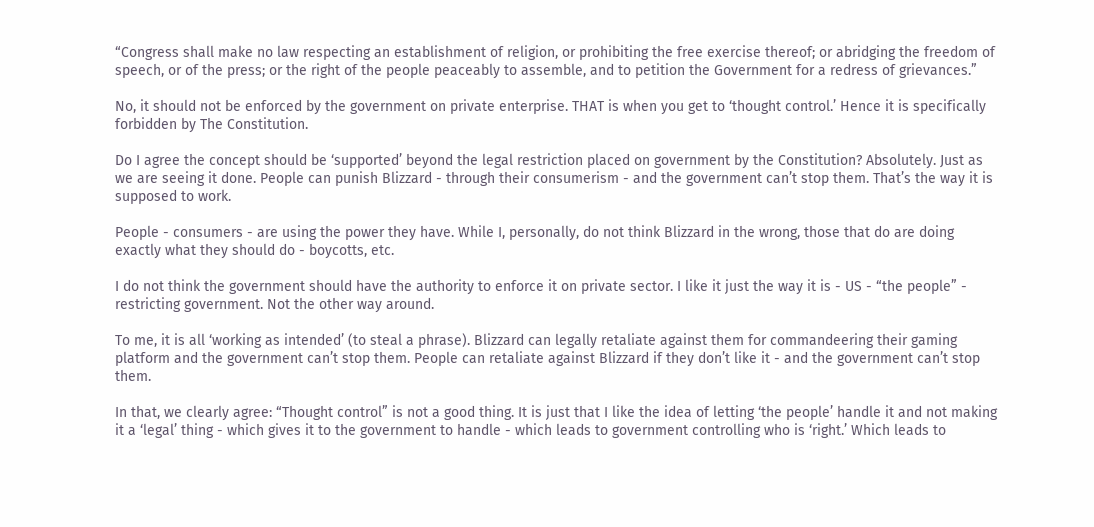“Congress shall make no law respecting an establishment of religion, or prohibiting the free exercise thereof; or abridging the freedom of speech, or of the press; or the right of the people peaceably to assemble, and to petition the Government for a redress of grievances.”

No, it should not be enforced by the government on private enterprise. THAT is when you get to ‘thought control.’ Hence it is specifically forbidden by The Constitution.

Do I agree the concept should be ‘supported’ beyond the legal restriction placed on government by the Constitution? Absolutely. Just as we are seeing it done. People can punish Blizzard - through their consumerism - and the government can’t stop them. That’s the way it is supposed to work.

People - consumers - are using the power they have. While I, personally, do not think Blizzard in the wrong, those that do are doing exactly what they should do - boycotts, etc.

I do not think the government should have the authority to enforce it on private sector. I like it just the way it is - US - “the people” - restricting government. Not the other way around.

To me, it is all ‘working as intended’ (to steal a phrase). Blizzard can legally retaliate against them for commandeering their gaming platform and the government can’t stop them. People can retaliate against Blizzard if they don’t like it - and the government can’t stop them.

In that, we clearly agree: “Thought control” is not a good thing. It is just that I like the idea of letting ‘the people’ handle it and not making it a ‘legal’ thing - which gives it to the government to handle - which leads to government controlling who is ‘right.’ Which leads to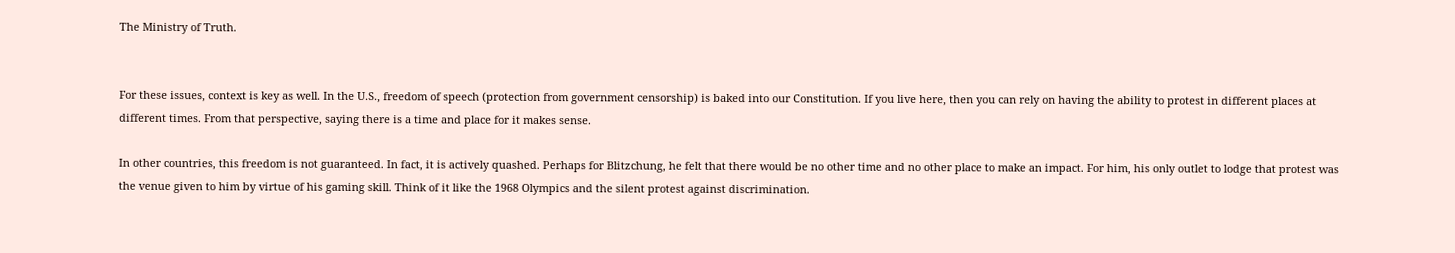The Ministry of Truth.


For these issues, context is key as well. In the U.S., freedom of speech (protection from government censorship) is baked into our Constitution. If you live here, then you can rely on having the ability to protest in different places at different times. From that perspective, saying there is a time and place for it makes sense.

In other countries, this freedom is not guaranteed. In fact, it is actively quashed. Perhaps for Blitzchung, he felt that there would be no other time and no other place to make an impact. For him, his only outlet to lodge that protest was the venue given to him by virtue of his gaming skill. Think of it like the 1968 Olympics and the silent protest against discrimination.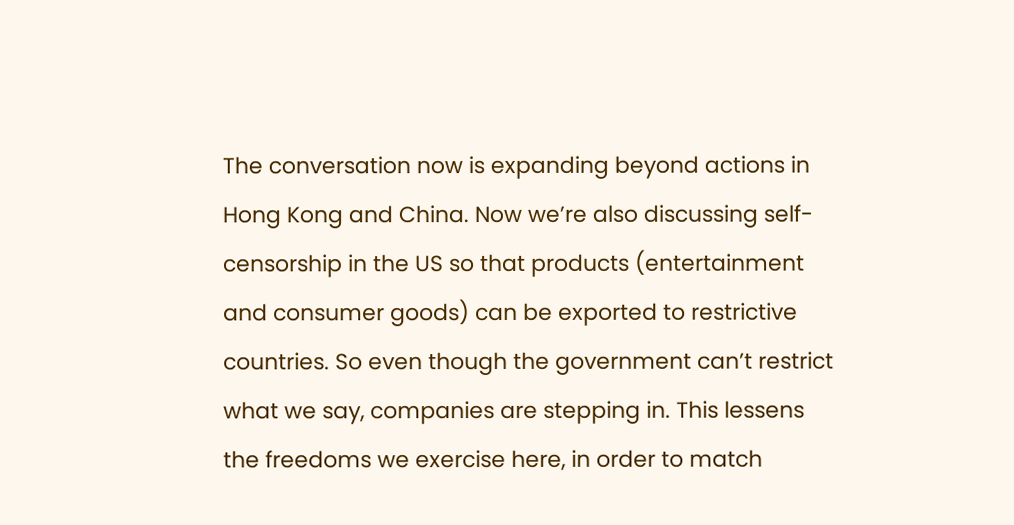The conversation now is expanding beyond actions in Hong Kong and China. Now we’re also discussing self-censorship in the US so that products (entertainment and consumer goods) can be exported to restrictive countries. So even though the government can’t restrict what we say, companies are stepping in. This lessens the freedoms we exercise here, in order to match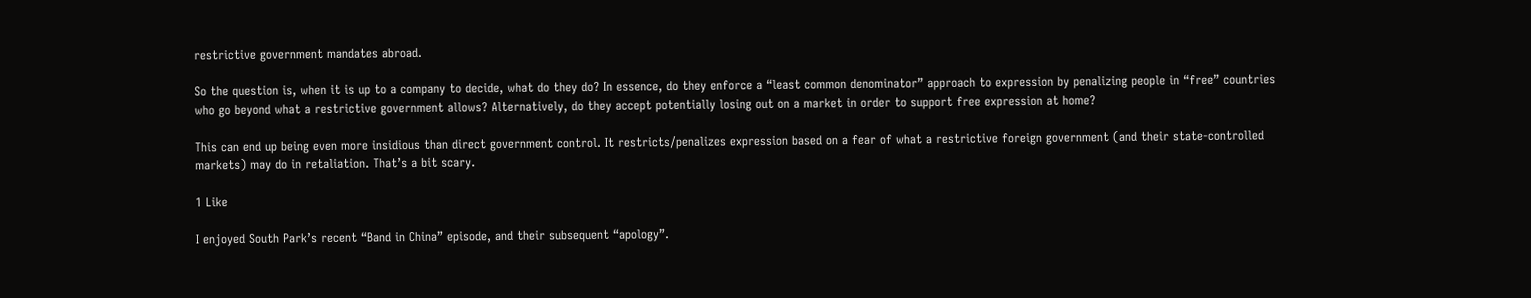restrictive government mandates abroad.

So the question is, when it is up to a company to decide, what do they do? In essence, do they enforce a “least common denominator” approach to expression by penalizing people in “free” countries who go beyond what a restrictive government allows? Alternatively, do they accept potentially losing out on a market in order to support free expression at home?

This can end up being even more insidious than direct government control. It restricts/penalizes expression based on a fear of what a restrictive foreign government (and their state-controlled markets) may do in retaliation. That’s a bit scary.

1 Like

I enjoyed South Park’s recent “Band in China” episode, and their subsequent “apology”.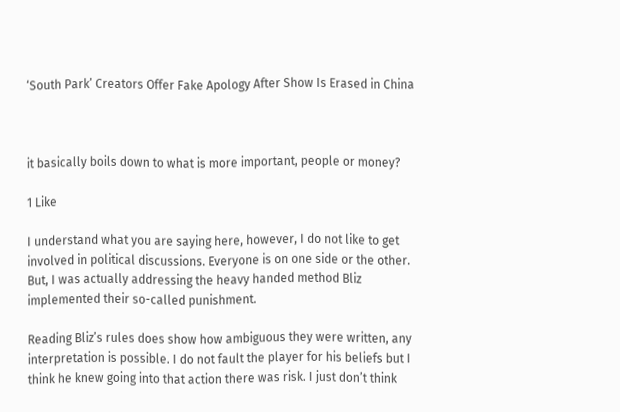‘South Park’ Creators Offer Fake Apology After Show Is Erased in China



it basically boils down to what is more important, people or money?

1 Like

I understand what you are saying here, however, I do not like to get involved in political discussions. Everyone is on one side or the other. But, I was actually addressing the heavy handed method Bliz implemented their so-called punishment.

Reading Bliz’s rules does show how ambiguous they were written, any interpretation is possible. I do not fault the player for his beliefs but I think he knew going into that action there was risk. I just don’t think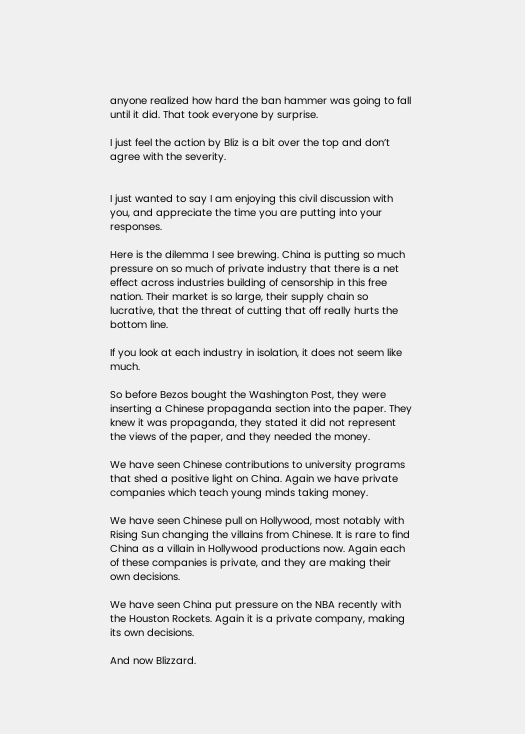anyone realized how hard the ban hammer was going to fall until it did. That took everyone by surprise.

I just feel the action by Bliz is a bit over the top and don’t agree with the severity.


I just wanted to say I am enjoying this civil discussion with you, and appreciate the time you are putting into your responses.

Here is the dilemma I see brewing. China is putting so much pressure on so much of private industry that there is a net effect across industries building of censorship in this free nation. Their market is so large, their supply chain so lucrative, that the threat of cutting that off really hurts the bottom line.

If you look at each industry in isolation, it does not seem like much.

So before Bezos bought the Washington Post, they were inserting a Chinese propaganda section into the paper. They knew it was propaganda, they stated it did not represent the views of the paper, and they needed the money.

We have seen Chinese contributions to university programs that shed a positive light on China. Again we have private companies which teach young minds taking money.

We have seen Chinese pull on Hollywood, most notably with Rising Sun changing the villains from Chinese. It is rare to find China as a villain in Hollywood productions now. Again each of these companies is private, and they are making their own decisions.

We have seen China put pressure on the NBA recently with the Houston Rockets. Again it is a private company, making its own decisions.

And now Blizzard.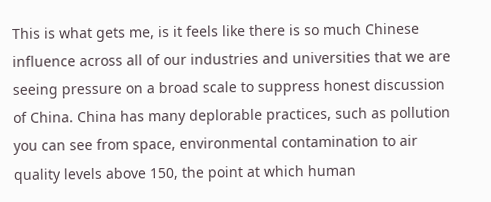This is what gets me, is it feels like there is so much Chinese influence across all of our industries and universities that we are seeing pressure on a broad scale to suppress honest discussion of China. China has many deplorable practices, such as pollution you can see from space, environmental contamination to air quality levels above 150, the point at which human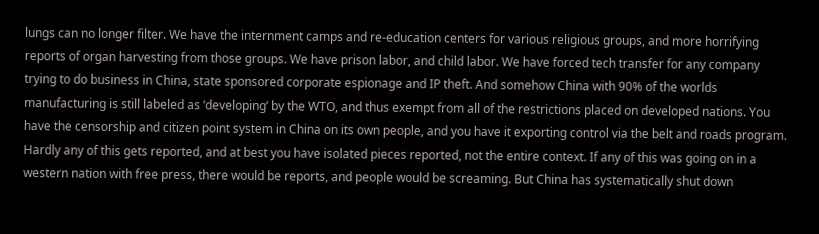lungs can no longer filter. We have the internment camps and re-education centers for various religious groups, and more horrifying reports of organ harvesting from those groups. We have prison labor, and child labor. We have forced tech transfer for any company trying to do business in China, state sponsored corporate espionage and IP theft. And somehow China with 90% of the worlds manufacturing is still labeled as ‘developing’ by the WTO, and thus exempt from all of the restrictions placed on developed nations. You have the censorship and citizen point system in China on its own people, and you have it exporting control via the belt and roads program. Hardly any of this gets reported, and at best you have isolated pieces reported, not the entire context. If any of this was going on in a western nation with free press, there would be reports, and people would be screaming. But China has systematically shut down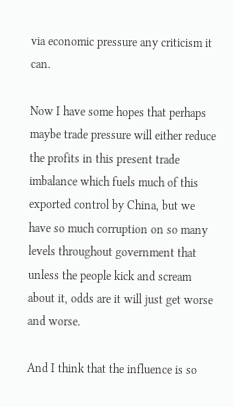via economic pressure any criticism it can.

Now I have some hopes that perhaps maybe trade pressure will either reduce the profits in this present trade imbalance which fuels much of this exported control by China, but we have so much corruption on so many levels throughout government that unless the people kick and scream about it, odds are it will just get worse and worse.

And I think that the influence is so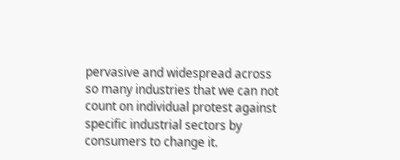pervasive and widespread across so many industries that we can not count on individual protest against specific industrial sectors by consumers to change it.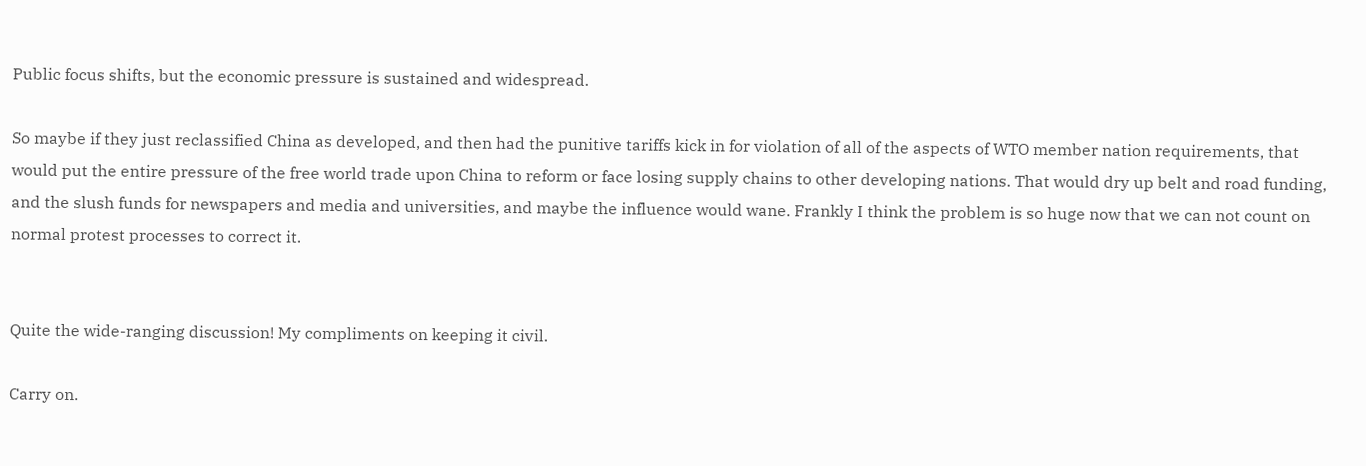Public focus shifts, but the economic pressure is sustained and widespread.

So maybe if they just reclassified China as developed, and then had the punitive tariffs kick in for violation of all of the aspects of WTO member nation requirements, that would put the entire pressure of the free world trade upon China to reform or face losing supply chains to other developing nations. That would dry up belt and road funding, and the slush funds for newspapers and media and universities, and maybe the influence would wane. Frankly I think the problem is so huge now that we can not count on normal protest processes to correct it.


Quite the wide-ranging discussion! My compliments on keeping it civil.

Carry on.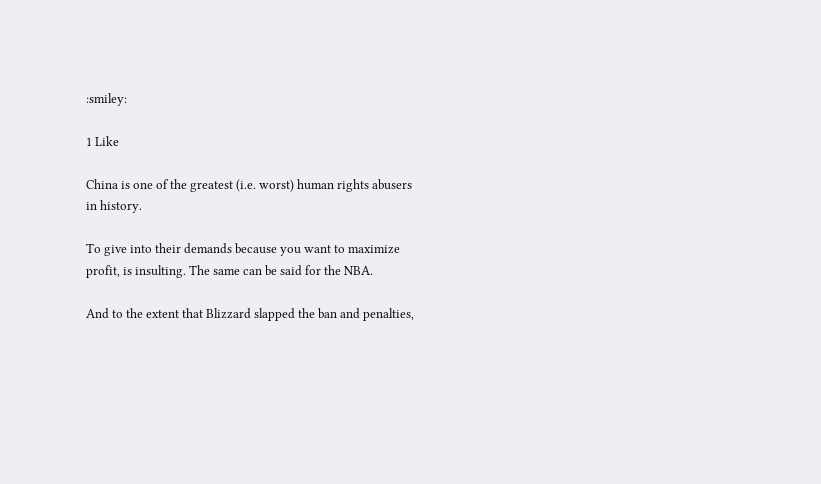:smiley:

1 Like

China is one of the greatest (i.e. worst) human rights abusers in history.

To give into their demands because you want to maximize profit, is insulting. The same can be said for the NBA.

And to the extent that Blizzard slapped the ban and penalties,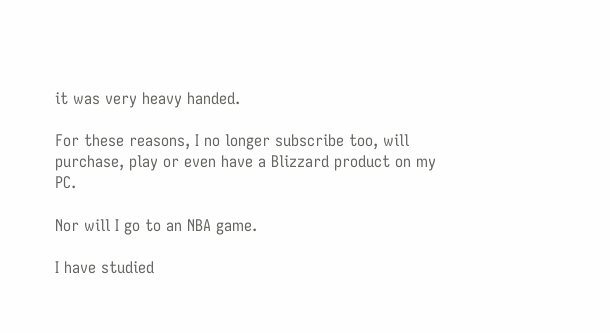it was very heavy handed.

For these reasons, I no longer subscribe too, will purchase, play or even have a Blizzard product on my PC.

Nor will I go to an NBA game.

I have studied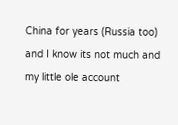China for years (Russia too) and I know its not much and my little ole account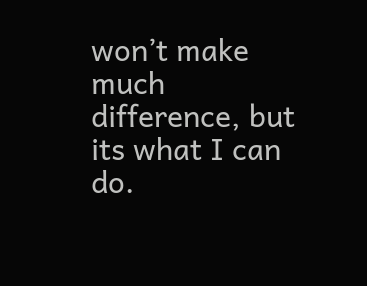won’t make much difference, but its what I can do.